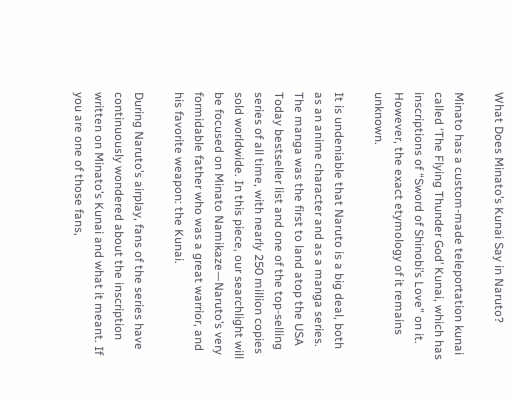What Does Minato’s Kunai Say in Naruto?

Minato has a custom-made teleportation kunai called ‘The Flying Thunder God’ Kunai, which has inscriptions of “Sword of Shinobi’s Love” on it. However, the exact etymology of it remains unknown.

It is undeniable that Naruto is a big deal, both as an anime character and as a manga series. The manga was the first to land atop the USA Today bestseller list and one of the top-selling series of all time, with nearly 250 million copies sold worldwide. In this piece, our searchlight will be focused on Minato Namikaze—Naruto’s very formidable father who was a great warrior, and his favorite weapon: the Kunai.

During Naruto’s airplay, fans of the series have continuously wondered about the inscription written on Minato’s Kunai and what it meant. If you are one of those fans,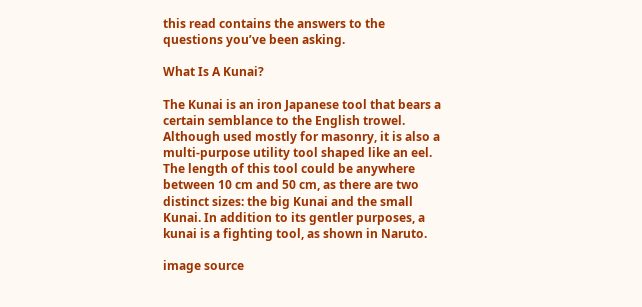this read contains the answers to the questions you’ve been asking.

What Is A Kunai?

The Kunai is an iron Japanese tool that bears a certain semblance to the English trowel. Although used mostly for masonry, it is also a multi-purpose utility tool shaped like an eel. The length of this tool could be anywhere between 10 cm and 50 cm, as there are two distinct sizes: the big Kunai and the small Kunai. In addition to its gentler purposes, a kunai is a fighting tool, as shown in Naruto.

image source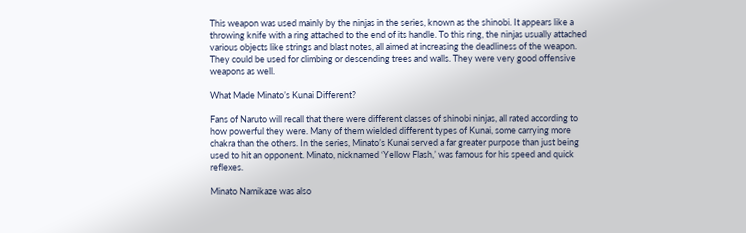This weapon was used mainly by the ninjas in the series, known as the shinobi. It appears like a throwing knife with a ring attached to the end of its handle. To this ring, the ninjas usually attached various objects like strings and blast notes, all aimed at increasing the deadliness of the weapon. They could be used for climbing or descending trees and walls. They were very good offensive weapons as well.

What Made Minato’s Kunai Different?

Fans of Naruto will recall that there were different classes of shinobi ninjas, all rated according to how powerful they were. Many of them wielded different types of Kunai, some carrying more chakra than the others. In the series, Minato’s Kunai served a far greater purpose than just being used to hit an opponent. Minato, nicknamed ‘Yellow Flash,’ was famous for his speed and quick reflexes.

Minato Namikaze was also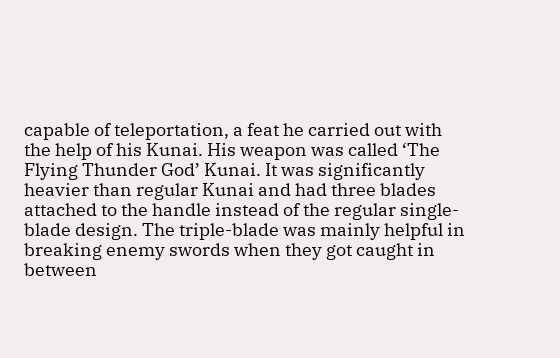capable of teleportation, a feat he carried out with the help of his Kunai. His weapon was called ‘The Flying Thunder God’ Kunai. It was significantly heavier than regular Kunai and had three blades attached to the handle instead of the regular single-blade design. The triple-blade was mainly helpful in breaking enemy swords when they got caught in between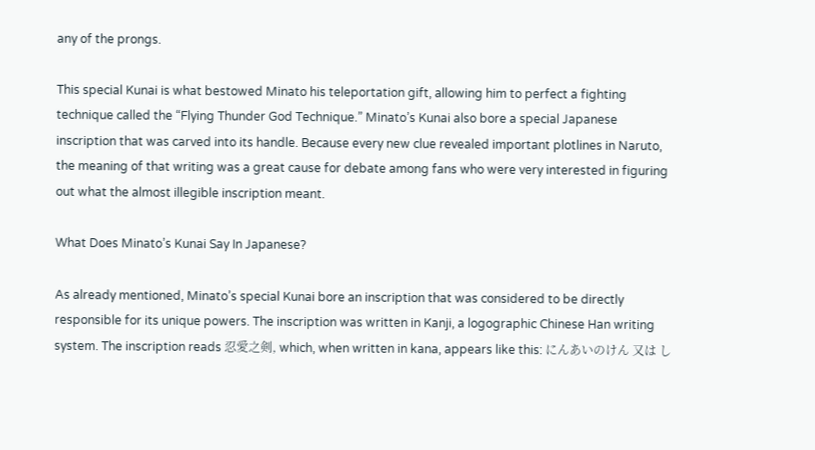any of the prongs.

This special Kunai is what bestowed Minato his teleportation gift, allowing him to perfect a fighting technique called the “Flying Thunder God Technique.” Minato’s Kunai also bore a special Japanese inscription that was carved into its handle. Because every new clue revealed important plotlines in Naruto, the meaning of that writing was a great cause for debate among fans who were very interested in figuring out what the almost illegible inscription meant.

What Does Minato’s Kunai Say In Japanese?

As already mentioned, Minato’s special Kunai bore an inscription that was considered to be directly responsible for its unique powers. The inscription was written in Kanji, a logographic Chinese Han writing system. The inscription reads 忍愛之剣, which, when written in kana, appears like this: にんあいのけん 又は し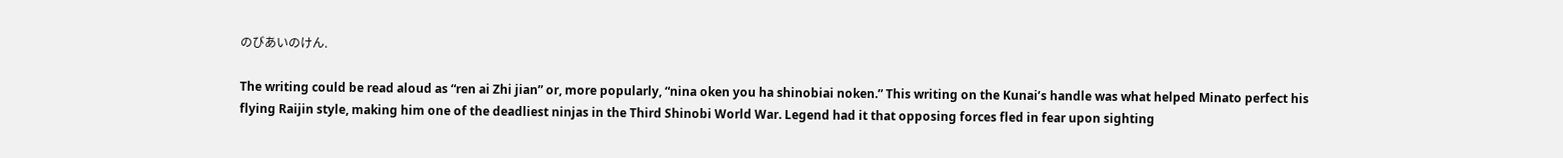のびあいのけん.

The writing could be read aloud as “ren ai Zhi jian” or, more popularly, “nina oken you ha shinobiai noken.” This writing on the Kunai’s handle was what helped Minato perfect his flying Raijin style, making him one of the deadliest ninjas in the Third Shinobi World War. Legend had it that opposing forces fled in fear upon sighting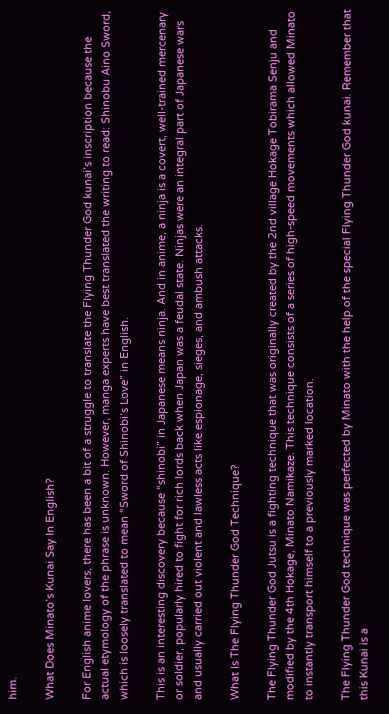him.

What Does Minato’s Kunai Say In English?

For English anime lovers, there has been a bit of a struggle to translate the Flying Thunder God kunai’s inscription because the actual etymology of the phrase is unknown. However, manga experts have best translated the writing to read: Shinobu Aino Sword, which is loosely translated to mean “Sword of Shinobi’s Love” in English.

This is an interesting discovery because “shinobi” in Japanese means ninja. And in anime, a ninja is a covert, well-trained mercenary or soldier, popularly hired to fight for rich lords back when Japan was a feudal state. Ninjas were an integral part of Japanese wars and usually carried out violent and lawless acts like espionage, sieges, and ambush attacks.

What Is The Flying Thunder God Technique?

The Flying Thunder God Jutsu is a fighting technique that was originally created by the 2nd village Hokage Tobirama Senju and modified by the 4th Hokage, Minato Namikaze. This technique consists of a series of high-speed movements which allowed Minato to instantly transport himself to a previously marked location.

The Flying Thunder God technique was perfected by Minato with the help of the special Flying Thunder God kunai. Remember that this Kunai is a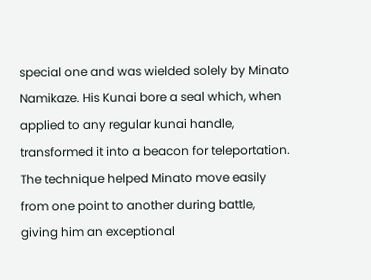special one and was wielded solely by Minato Namikaze. His Kunai bore a seal which, when applied to any regular kunai handle, transformed it into a beacon for teleportation. The technique helped Minato move easily from one point to another during battle, giving him an exceptional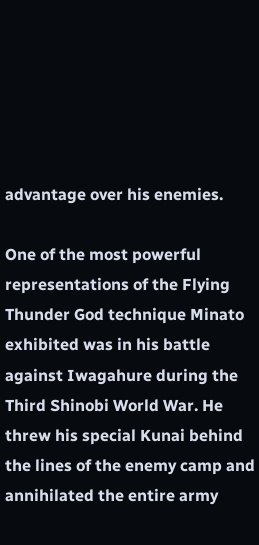advantage over his enemies.

One of the most powerful representations of the Flying Thunder God technique Minato exhibited was in his battle against Iwagahure during the Third Shinobi World War. He threw his special Kunai behind the lines of the enemy camp and annihilated the entire army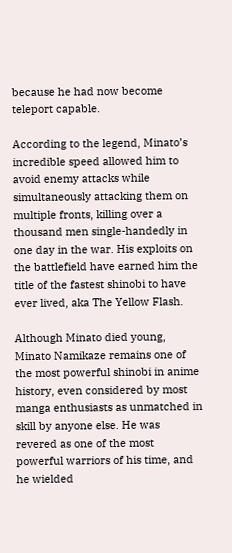because he had now become teleport capable.

According to the legend, Minato’s incredible speed allowed him to avoid enemy attacks while simultaneously attacking them on multiple fronts, killing over a thousand men single-handedly in one day in the war. His exploits on the battlefield have earned him the title of the fastest shinobi to have ever lived, aka The Yellow Flash.

Although Minato died young, Minato Namikaze remains one of the most powerful shinobi in anime history, even considered by most manga enthusiasts as unmatched in skill by anyone else. He was revered as one of the most powerful warriors of his time, and he wielded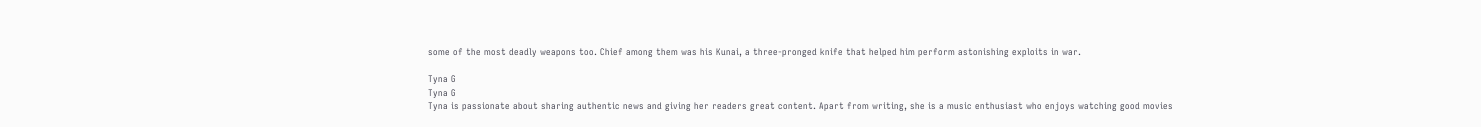some of the most deadly weapons too. Chief among them was his Kunai, a three-pronged knife that helped him perform astonishing exploits in war.

Tyna G
Tyna G
Tyna is passionate about sharing authentic news and giving her readers great content. Apart from writing, she is a music enthusiast who enjoys watching good movies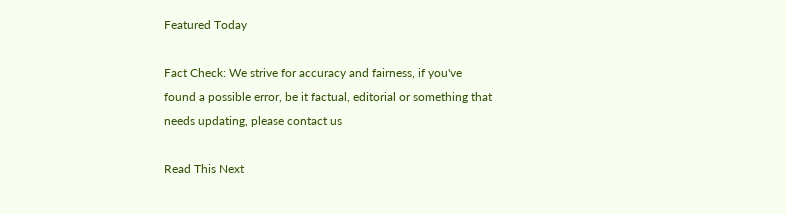Featured Today

Fact Check: We strive for accuracy and fairness, if you've found a possible error, be it factual, editorial or something that needs updating, please contact us

Read This Next